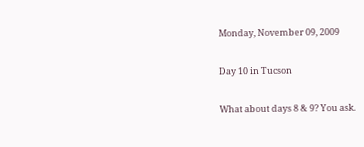Monday, November 09, 2009

Day 10 in Tucson

What about days 8 & 9? You ask.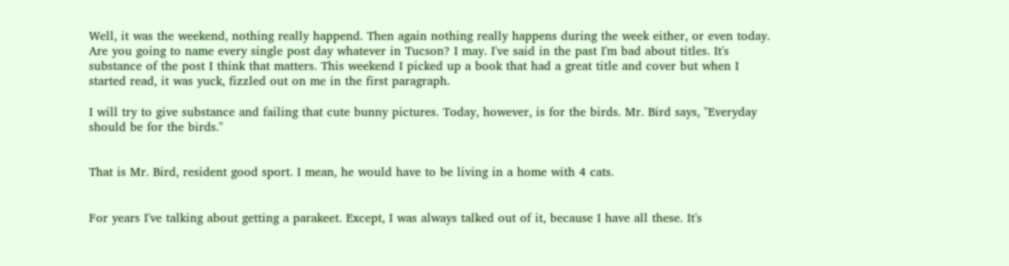Well, it was the weekend, nothing really happend. Then again nothing really happens during the week either, or even today. Are you going to name every single post day whatever in Tucson? I may. I've said in the past I'm bad about titles. It's substance of the post I think that matters. This weekend I picked up a book that had a great title and cover but when I started read, it was yuck, fizzled out on me in the first paragraph.

I will try to give substance and failing that cute bunny pictures. Today, however, is for the birds. Mr. Bird says, "Everyday should be for the birds."


That is Mr. Bird, resident good sport. I mean, he would have to be living in a home with 4 cats.


For years I've talking about getting a parakeet. Except, I was always talked out of it, because I have all these. It's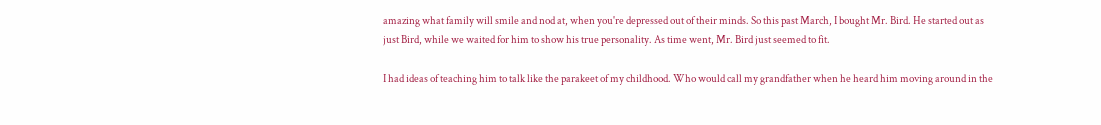amazing what family will smile and nod at, when you're depressed out of their minds. So this past March, I bought Mr. Bird. He started out as just Bird, while we waited for him to show his true personality. As time went, Mr. Bird just seemed to fit.

I had ideas of teaching him to talk like the parakeet of my childhood. Who would call my grandfather when he heard him moving around in the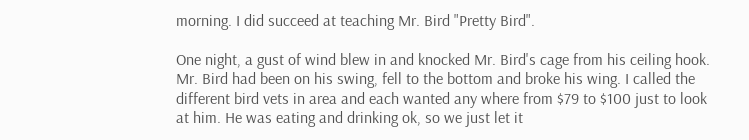morning. I did succeed at teaching Mr. Bird "Pretty Bird".

One night, a gust of wind blew in and knocked Mr. Bird's cage from his ceiling hook. Mr. Bird had been on his swing, fell to the bottom and broke his wing. I called the different bird vets in area and each wanted any where from $79 to $100 just to look at him. He was eating and drinking ok, so we just let it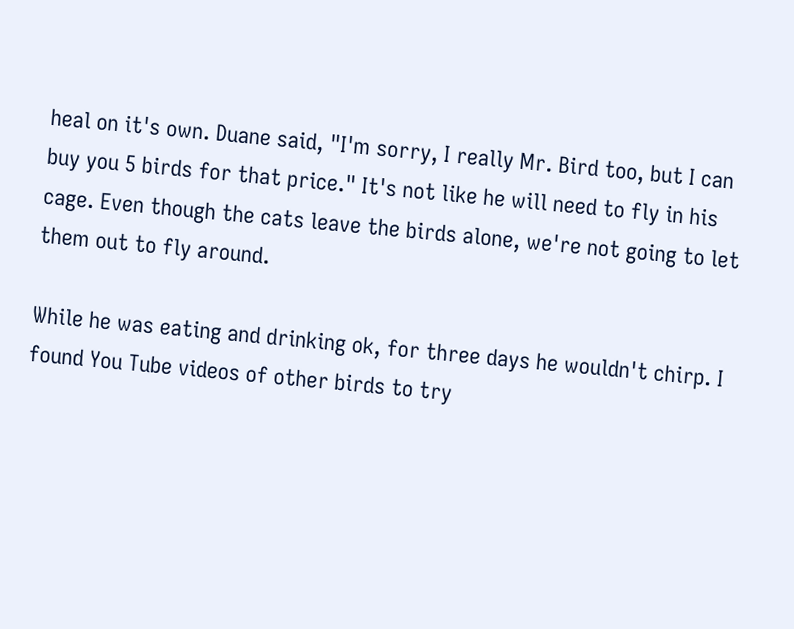heal on it's own. Duane said, "I'm sorry, I really Mr. Bird too, but I can buy you 5 birds for that price." It's not like he will need to fly in his cage. Even though the cats leave the birds alone, we're not going to let them out to fly around.

While he was eating and drinking ok, for three days he wouldn't chirp. I found You Tube videos of other birds to try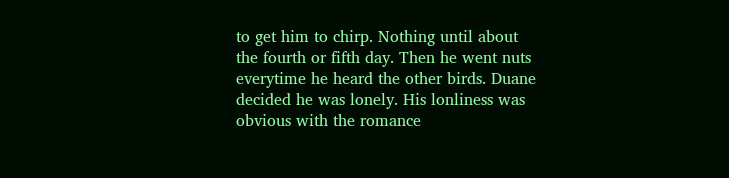to get him to chirp. Nothing until about the fourth or fifth day. Then he went nuts everytime he heard the other birds. Duane decided he was lonely. His lonliness was obvious with the romance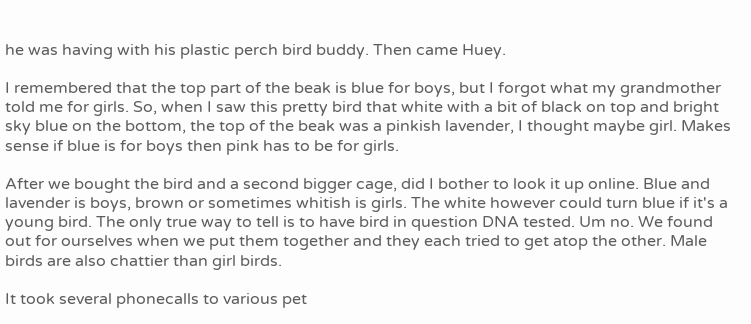he was having with his plastic perch bird buddy. Then came Huey.

I remembered that the top part of the beak is blue for boys, but I forgot what my grandmother told me for girls. So, when I saw this pretty bird that white with a bit of black on top and bright sky blue on the bottom, the top of the beak was a pinkish lavender, I thought maybe girl. Makes sense if blue is for boys then pink has to be for girls.

After we bought the bird and a second bigger cage, did I bother to look it up online. Blue and lavender is boys, brown or sometimes whitish is girls. The white however could turn blue if it's a young bird. The only true way to tell is to have bird in question DNA tested. Um no. We found out for ourselves when we put them together and they each tried to get atop the other. Male birds are also chattier than girl birds.

It took several phonecalls to various pet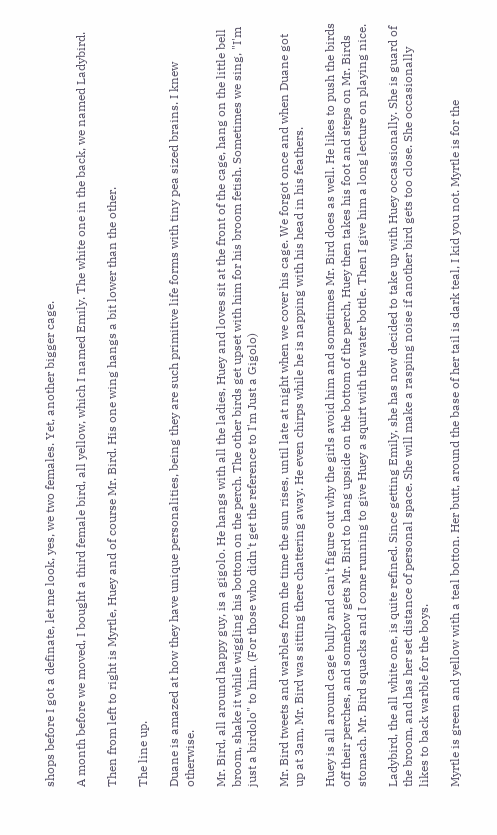shops before I got a definate, let me look, yes, we two females. Yet, another bigger cage.

A month before we moved, I bought a third female bird, all yellow, which I named Emily. The white one in the back, we named Ladybird.

Then from left to right is Myrtle, Huey and of course Mr. Bird. His one wing hangs a bit lower than the other.

The line up.

Duane is amazed at how they have unique personalities, being they are such primitive life forms with tiny pea sized brains. I knew otherwise.

Mr. Bird, all around happy guy, is a gigolo. He hangs with all the ladies, Huey and loves sit at the front of the cage, hang on the little bell broom, shake it while wiggling his bottom on the perch. The other birds get upset with him for his broom fetish. Sometimes we sing, "I'm just a birdolo" to him. (For those who didn't get the reference to I'm Just a Gigolo)

Mr. Bird tweets and warbles from the time the sun rises, until late at night when we cover his cage. We forgot once and when Duane got up at 3am, Mr. Bird was sitting there chattering away. He even chirps while he is napping with his head in his feathers.

Huey is all around cage bully and can't figure out why the girls avoid him and sometimes Mr. Bird does as well. He likes to push the birds off their perches, and somehow gets Mr. Bird to hang upside on the bottom of the perch, Huey then takes his foot and steps on Mr. Birds stomach. Mr. Bird squacks and I come running to give Huey a squirt with the water bottle. Then I give him a long lecture on playing nice.

Ladybird, the all white one, is quite refined. Since getting Emily, she has now decided to take up with Huey occassionally. She is guard of the broom, and has her set distance of personal space. She will make a rasping noise if another bird gets too close. She occasionally likes to back warble for the boys.

Myrtle is green and yellow with a teal botton. Her butt, around the base of her tail is dark teal, I kid you not. Myrtle is for the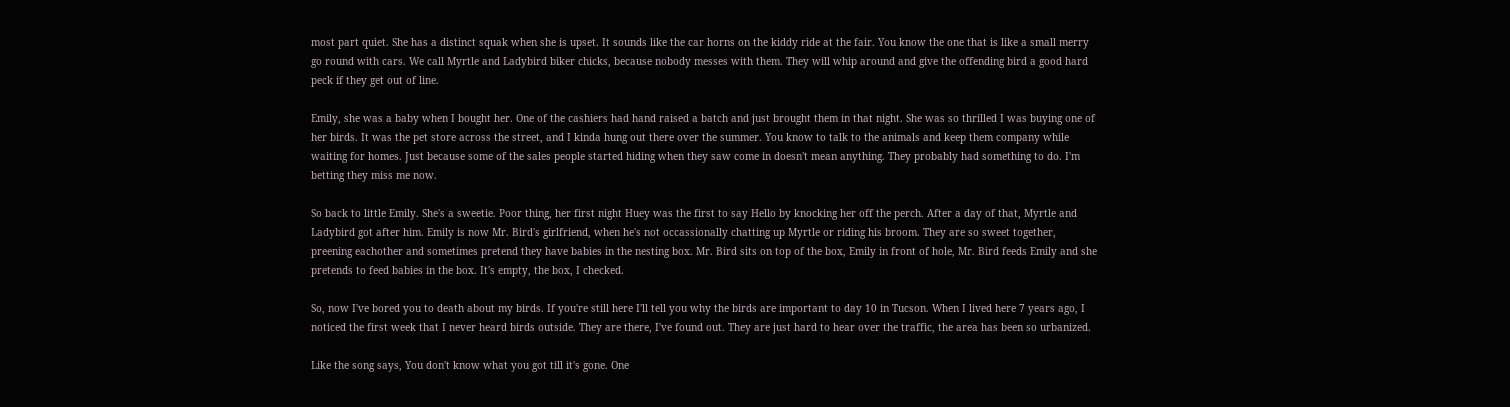most part quiet. She has a distinct squak when she is upset. It sounds like the car horns on the kiddy ride at the fair. You know the one that is like a small merry go round with cars. We call Myrtle and Ladybird biker chicks, because nobody messes with them. They will whip around and give the offending bird a good hard peck if they get out of line.

Emily, she was a baby when I bought her. One of the cashiers had hand raised a batch and just brought them in that night. She was so thrilled I was buying one of her birds. It was the pet store across the street, and I kinda hung out there over the summer. You know to talk to the animals and keep them company while waiting for homes. Just because some of the sales people started hiding when they saw come in doesn't mean anything. They probably had something to do. I'm betting they miss me now.

So back to little Emily. She's a sweetie. Poor thing, her first night Huey was the first to say Hello by knocking her off the perch. After a day of that, Myrtle and Ladybird got after him. Emily is now Mr. Bird's girlfriend, when he's not occassionally chatting up Myrtle or riding his broom. They are so sweet together, preening eachother and sometimes pretend they have babies in the nesting box. Mr. Bird sits on top of the box, Emily in front of hole, Mr. Bird feeds Emily and she pretends to feed babies in the box. It's empty, the box, I checked.

So, now I've bored you to death about my birds. If you're still here I'll tell you why the birds are important to day 10 in Tucson. When I lived here 7 years ago, I noticed the first week that I never heard birds outside. They are there, I've found out. They are just hard to hear over the traffic, the area has been so urbanized.

Like the song says, You don't know what you got till it's gone. One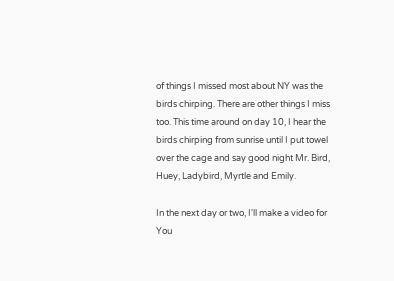of things I missed most about NY was the birds chirping. There are other things I miss too. This time around on day 10, I hear the birds chirping from sunrise until I put towel over the cage and say good night Mr. Bird, Huey, Ladybird, Myrtle and Emily.

In the next day or two, I'll make a video for You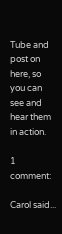Tube and post on here, so you can see and hear them in action.

1 comment:

Carol said...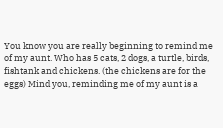You know you are really beginning to remind me of my aunt. Who has 5 cats, 2 dogs, a turtle, birds, fishtank and chickens. (the chickens are for the eggs) Mind you, reminding me of my aunt is a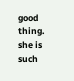good thing. she is such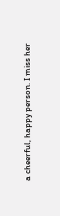a cheerful, happy person. I miss her